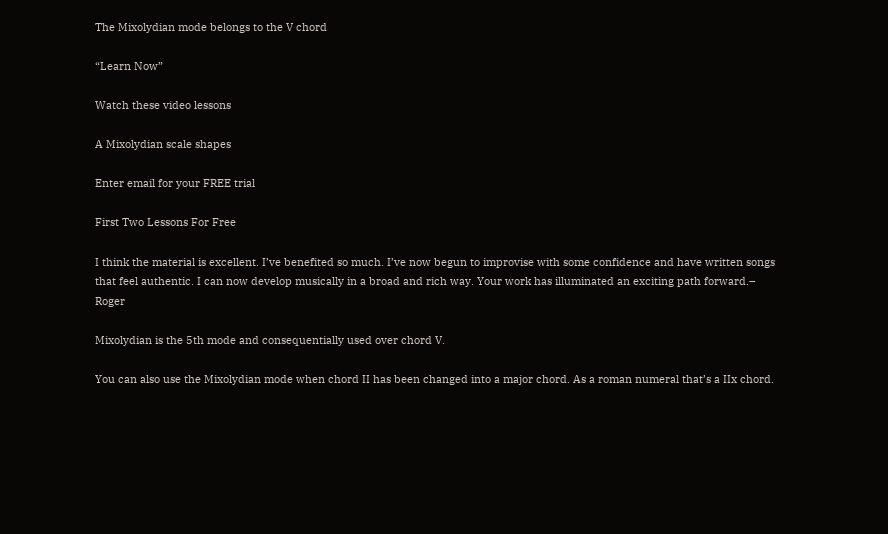The Mixolydian mode belongs to the V chord

“Learn Now”

Watch these video lessons

A Mixolydian scale shapes

Enter email for your FREE trial

First Two Lessons For Free

I think the material is excellent. I’ve benefited so much. I’ve now begun to improvise with some confidence and have written songs that feel authentic. I can now develop musically in a broad and rich way. Your work has illuminated an exciting path forward.– Roger

Mixolydian is the 5th mode and consequentially used over chord V.

You can also use the Mixolydian mode when chord II has been changed into a major chord. As a roman numeral that’s a IIx chord.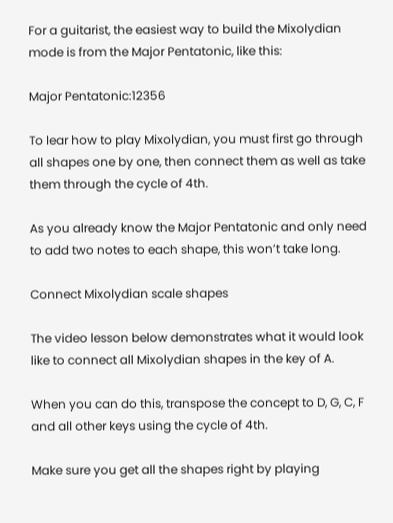For a guitarist, the easiest way to build the Mixolydian mode is from the Major Pentatonic, like this:

Major Pentatonic:12356

To lear how to play Mixolydian, you must first go through all shapes one by one, then connect them as well as take them through the cycle of 4th.

As you already know the Major Pentatonic and only need to add two notes to each shape, this won’t take long.

Connect Mixolydian scale shapes

The video lesson below demonstrates what it would look like to connect all Mixolydian shapes in the key of A.

When you can do this, transpose the concept to D, G, C, F and all other keys using the cycle of 4th.

Make sure you get all the shapes right by playing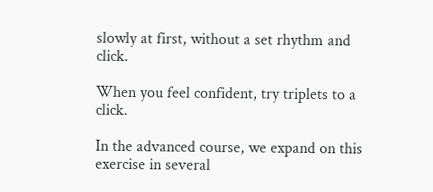slowly at first, without a set rhythm and click.

When you feel confident, try triplets to a click.

In the advanced course, we expand on this exercise in several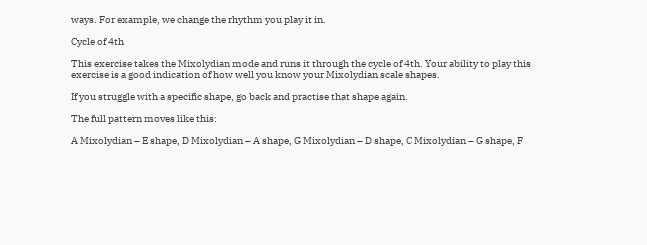ways. For example, we change the rhythm you play it in.

Cycle of 4th

This exercise takes the Mixolydian mode and runs it through the cycle of 4th. Your ability to play this exercise is a good indication of how well you know your Mixolydian scale shapes.

If you struggle with a specific shape, go back and practise that shape again.

The full pattern moves like this:

A Mixolydian – E shape, D Mixolydian – A shape, G Mixolydian – D shape, C Mixolydian – G shape, F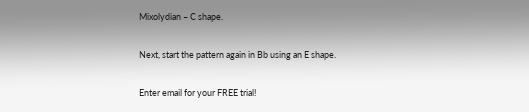Mixolydian – C shape.

Next, start the pattern again in Bb using an E shape.

Enter email for your FREE trial!